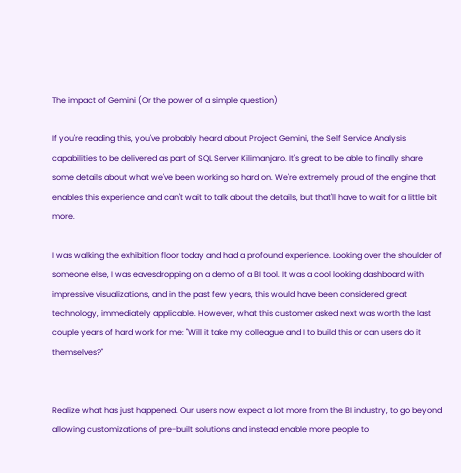The impact of Gemini (Or the power of a simple question)

If you're reading this, you've probably heard about Project Gemini, the Self Service Analysis capabilities to be delivered as part of SQL Server Kilimanjaro. It's great to be able to finally share some details about what we've been working so hard on. We're extremely proud of the engine that enables this experience and can't wait to talk about the details, but that'll have to wait for a little bit more.

I was walking the exhibition floor today and had a profound experience. Looking over the shoulder of someone else, I was eavesdropping on a demo of a BI tool. It was a cool looking dashboard with impressive visualizations, and in the past few years, this would have been considered great technology, immediately applicable. However, what this customer asked next was worth the last couple years of hard work for me: "Will it take my colleague and I to build this or can users do it themselves?"


Realize what has just happened. Our users now expect a lot more from the BI industry, to go beyond allowing customizations of pre-built solutions and instead enable more people to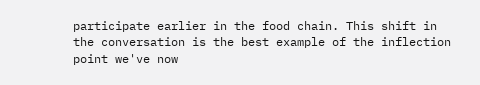participate earlier in the food chain. This shift in the conversation is the best example of the inflection point we've now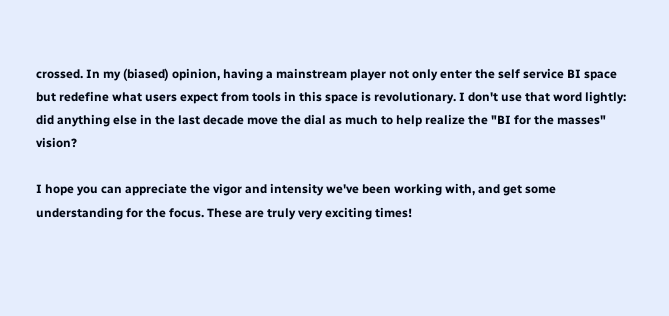crossed. In my (biased) opinion, having a mainstream player not only enter the self service BI space but redefine what users expect from tools in this space is revolutionary. I don't use that word lightly: did anything else in the last decade move the dial as much to help realize the "BI for the masses" vision?

I hope you can appreciate the vigor and intensity we've been working with, and get some understanding for the focus. These are truly very exciting times!